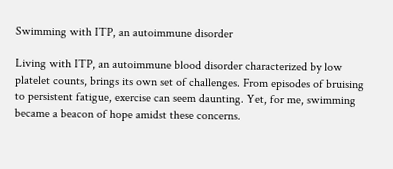Swimming with ITP, an autoimmune disorder

Living with ITP, an autoimmune blood disorder characterized by low platelet counts, brings its own set of challenges. From episodes of bruising to persistent fatigue, exercise can seem daunting. Yet, for me, swimming became a beacon of hope amidst these concerns.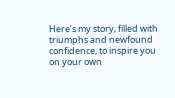Here’s my story, filled with triumphs and newfound confidence, to inspire you on your own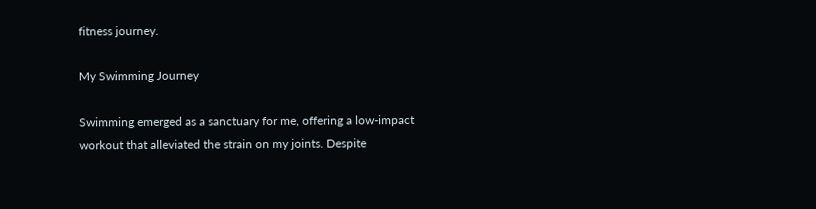fitness journey.

My Swimming Journey

Swimming emerged as a sanctuary for me, offering a low-impact workout that alleviated the strain on my joints. Despite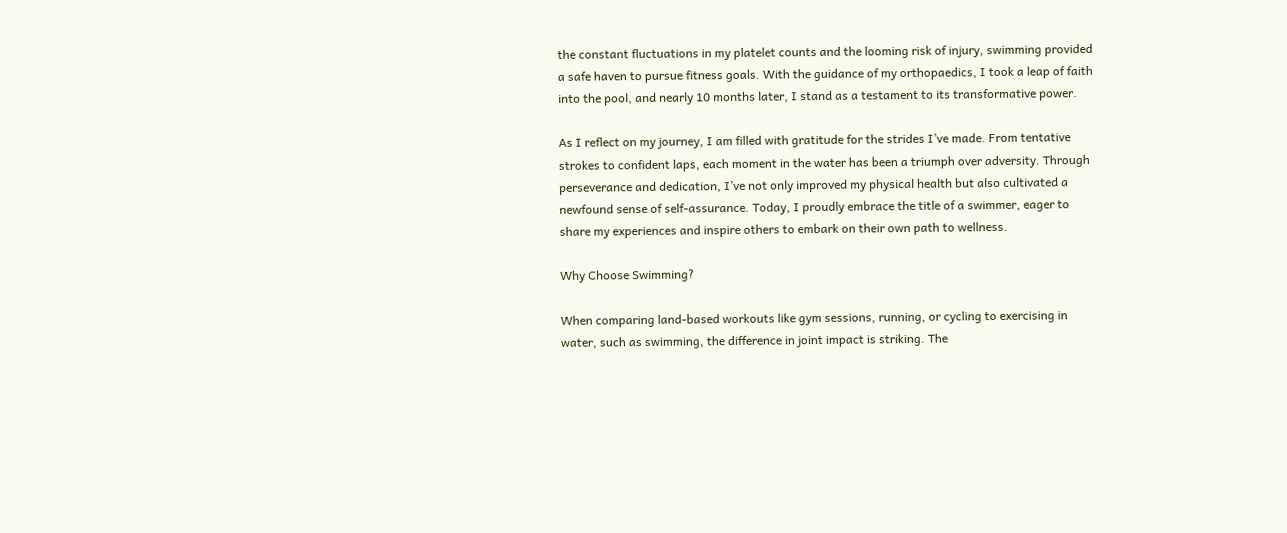the constant fluctuations in my platelet counts and the looming risk of injury, swimming provided a safe haven to pursue fitness goals. With the guidance of my orthopaedics, I took a leap of faith into the pool, and nearly 10 months later, I stand as a testament to its transformative power.

As I reflect on my journey, I am filled with gratitude for the strides I’ve made. From tentative strokes to confident laps, each moment in the water has been a triumph over adversity. Through perseverance and dedication, I’ve not only improved my physical health but also cultivated a newfound sense of self-assurance. Today, I proudly embrace the title of a swimmer, eager to share my experiences and inspire others to embark on their own path to wellness.

Why Choose Swimming?

When comparing land-based workouts like gym sessions, running, or cycling to exercising in water, such as swimming, the difference in joint impact is striking. The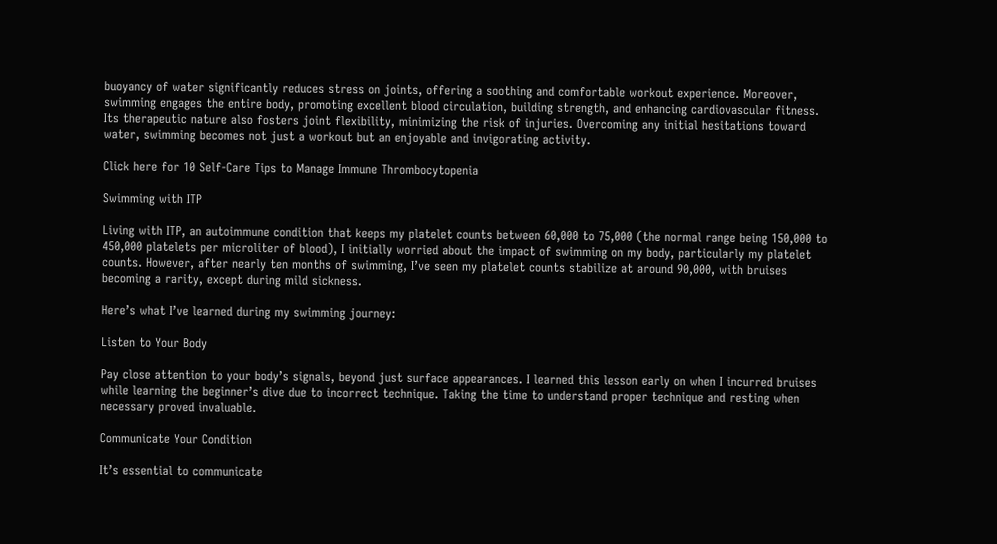buoyancy of water significantly reduces stress on joints, offering a soothing and comfortable workout experience. Moreover, swimming engages the entire body, promoting excellent blood circulation, building strength, and enhancing cardiovascular fitness. Its therapeutic nature also fosters joint flexibility, minimizing the risk of injuries. Overcoming any initial hesitations toward water, swimming becomes not just a workout but an enjoyable and invigorating activity.

Click here for 10 Self-Care Tips to Manage Immune Thrombocytopenia

Swimming with ITP

Living with ITP, an autoimmune condition that keeps my platelet counts between 60,000 to 75,000 (the normal range being 150,000 to 450,000 platelets per microliter of blood), I initially worried about the impact of swimming on my body, particularly my platelet counts. However, after nearly ten months of swimming, I’ve seen my platelet counts stabilize at around 90,000, with bruises becoming a rarity, except during mild sickness.

Here’s what I’ve learned during my swimming journey:

Listen to Your Body

Pay close attention to your body’s signals, beyond just surface appearances. I learned this lesson early on when I incurred bruises while learning the beginner’s dive due to incorrect technique. Taking the time to understand proper technique and resting when necessary proved invaluable.

Communicate Your Condition

It’s essential to communicate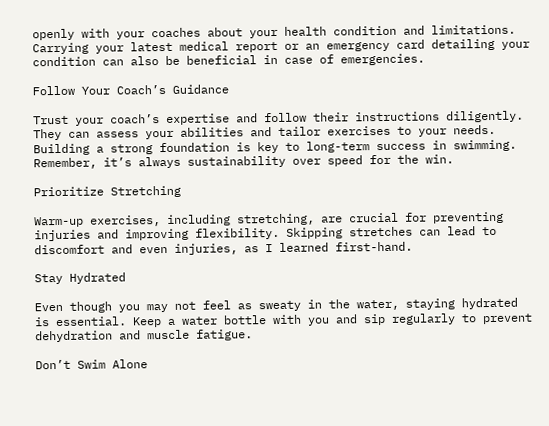openly with your coaches about your health condition and limitations. Carrying your latest medical report or an emergency card detailing your condition can also be beneficial in case of emergencies.

Follow Your Coach’s Guidance

Trust your coach’s expertise and follow their instructions diligently. They can assess your abilities and tailor exercises to your needs. Building a strong foundation is key to long-term success in swimming. Remember, it’s always sustainability over speed for the win.

Prioritize Stretching

Warm-up exercises, including stretching, are crucial for preventing injuries and improving flexibility. Skipping stretches can lead to discomfort and even injuries, as I learned first-hand.

Stay Hydrated

Even though you may not feel as sweaty in the water, staying hydrated is essential. Keep a water bottle with you and sip regularly to prevent dehydration and muscle fatigue.

Don’t Swim Alone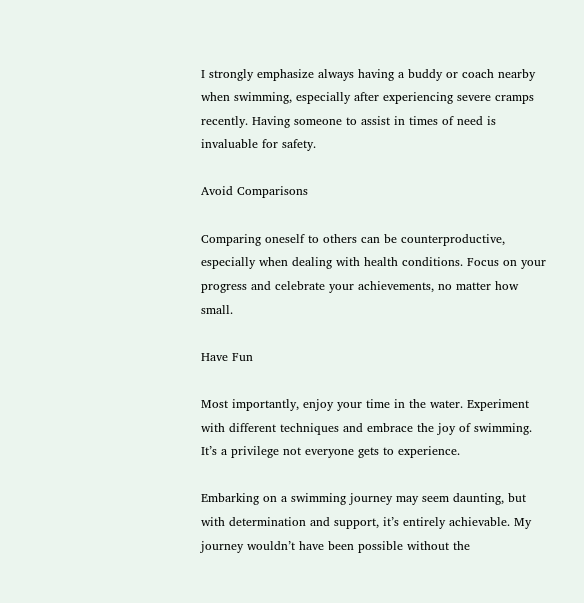I strongly emphasize always having a buddy or coach nearby when swimming, especially after experiencing severe cramps recently. Having someone to assist in times of need is invaluable for safety.

Avoid Comparisons

Comparing oneself to others can be counterproductive, especially when dealing with health conditions. Focus on your progress and celebrate your achievements, no matter how small.

Have Fun

Most importantly, enjoy your time in the water. Experiment with different techniques and embrace the joy of swimming. It’s a privilege not everyone gets to experience.

Embarking on a swimming journey may seem daunting, but with determination and support, it’s entirely achievable. My journey wouldn’t have been possible without the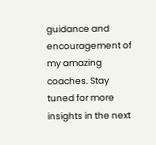guidance and encouragement of my amazing coaches. Stay tuned for more insights in the next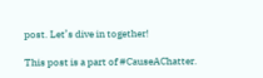post. Let’s dive in together!

This post is a part of #CauseAChatter.